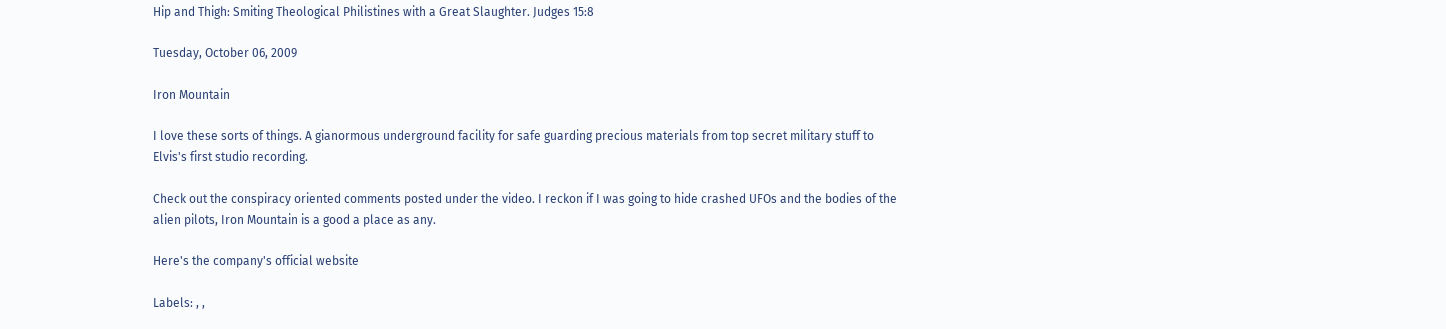Hip and Thigh: Smiting Theological Philistines with a Great Slaughter. Judges 15:8

Tuesday, October 06, 2009

Iron Mountain

I love these sorts of things. A gianormous underground facility for safe guarding precious materials from top secret military stuff to Elvis's first studio recording.

Check out the conspiracy oriented comments posted under the video. I reckon if I was going to hide crashed UFOs and the bodies of the alien pilots, Iron Mountain is a good a place as any.

Here's the company's official website

Labels: , ,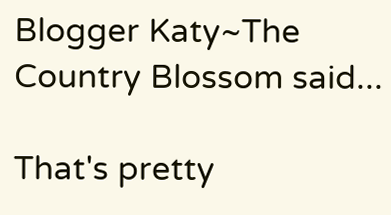Blogger Katy~The Country Blossom said...

That's pretty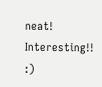neat! Interesting!! :)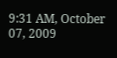9:31 AM, October 07, 2009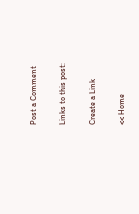Post a Comment

Links to this post:

Create a Link

<< Home